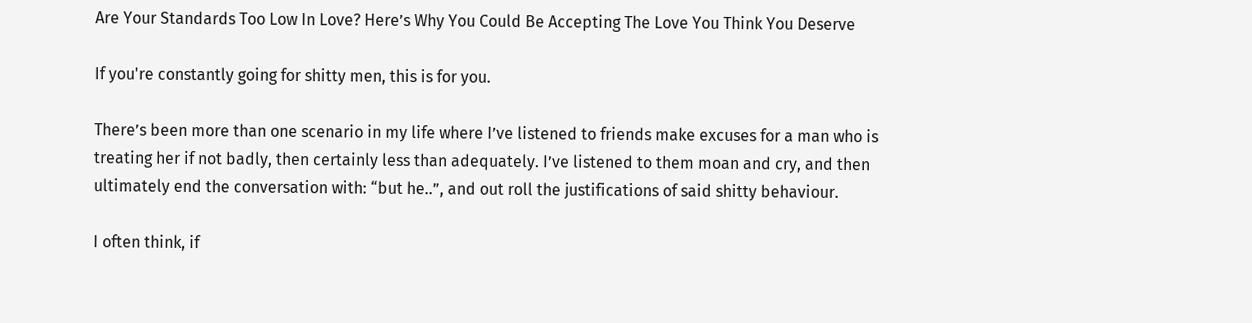Are Your Standards Too Low In Love? Here’s Why You Could Be Accepting The Love You Think You Deserve

If you're constantly going for shitty men, this is for you.

There’s been more than one scenario in my life where I’ve listened to friends make excuses for a man who is treating her if not badly, then certainly less than adequately. I’ve listened to them moan and cry, and then ultimately end the conversation with: “but he..”, and out roll the justifications of said shitty behaviour.

I often think, if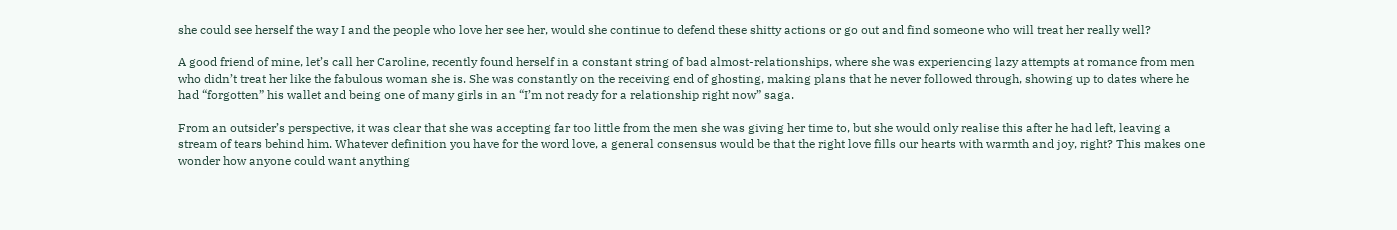she could see herself the way I and the people who love her see her, would she continue to defend these shitty actions or go out and find someone who will treat her really well?

A good friend of mine, let’s call her Caroline, recently found herself in a constant string of bad almost-relationships, where she was experiencing lazy attempts at romance from men who didn’t treat her like the fabulous woman she is. She was constantly on the receiving end of ghosting, making plans that he never followed through, showing up to dates where he had “forgotten” his wallet and being one of many girls in an “I’m not ready for a relationship right now” saga.

From an outsider’s perspective, it was clear that she was accepting far too little from the men she was giving her time to, but she would only realise this after he had left, leaving a stream of tears behind him. Whatever definition you have for the word love, a general consensus would be that the right love fills our hearts with warmth and joy, right? This makes one wonder how anyone could want anything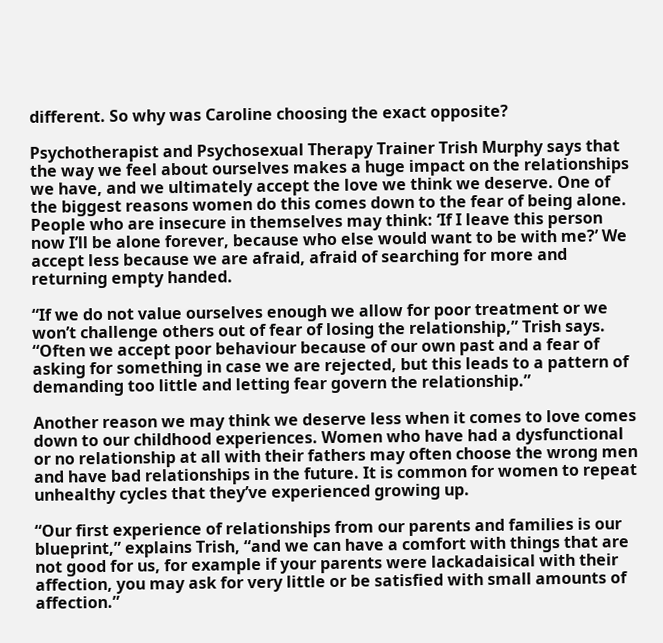different. So why was Caroline choosing the exact opposite?

Psychotherapist and Psychosexual Therapy Trainer Trish Murphy says that the way we feel about ourselves makes a huge impact on the relationships we have, and we ultimately accept the love we think we deserve. One of the biggest reasons women do this comes down to the fear of being alone. People who are insecure in themselves may think: ‘If I leave this person now I’ll be alone forever, because who else would want to be with me?’ We accept less because we are afraid, afraid of searching for more and returning empty handed.

“If we do not value ourselves enough we allow for poor treatment or we won’t challenge others out of fear of losing the relationship,” Trish says. “Often we accept poor behaviour because of our own past and a fear of asking for something in case we are rejected, but this leads to a pattern of demanding too little and letting fear govern the relationship.”

Another reason we may think we deserve less when it comes to love comes down to our childhood experiences. Women who have had a dysfunctional or no relationship at all with their fathers may often choose the wrong men and have bad relationships in the future. It is common for women to repeat unhealthy cycles that they’ve experienced growing up.

“Our first experience of relationships from our parents and families is our blueprint,” explains Trish, “and we can have a comfort with things that are not good for us, for example if your parents were lackadaisical with their affection, you may ask for very little or be satisfied with small amounts of affection.”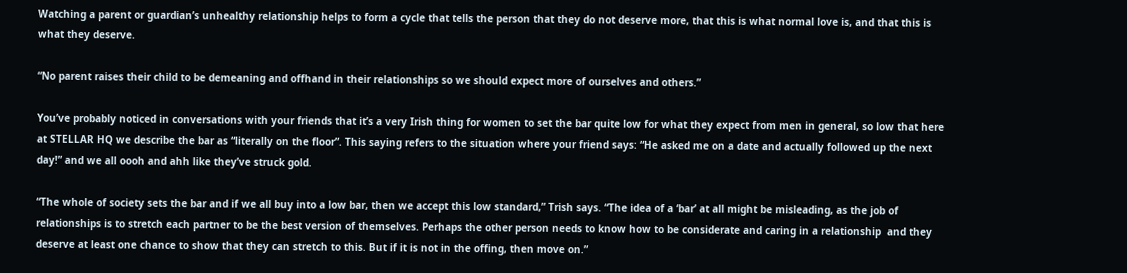Watching a parent or guardian’s unhealthy relationship helps to form a cycle that tells the person that they do not deserve more, that this is what normal love is, and that this is what they deserve.

“No parent raises their child to be demeaning and offhand in their relationships so we should expect more of ourselves and others.”

You’ve probably noticed in conversations with your friends that it’s a very Irish thing for women to set the bar quite low for what they expect from men in general, so low that here at STELLAR HQ we describe the bar as “literally on the floor”. This saying refers to the situation where your friend says: “He asked me on a date and actually followed up the next day!” and we all oooh and ahh like they’ve struck gold.

“The whole of society sets the bar and if we all buy into a low bar, then we accept this low standard,” Trish says. “The idea of a ‘bar’ at all might be misleading, as the job of relationships is to stretch each partner to be the best version of themselves. Perhaps the other person needs to know how to be considerate and caring in a relationship  and they deserve at least one chance to show that they can stretch to this. But if it is not in the offing, then move on.”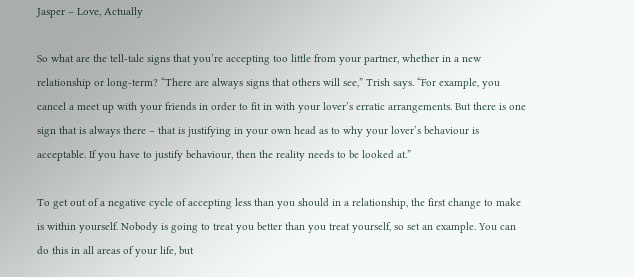Jasper – Love, Actually

So what are the tell-tale signs that you’re accepting too little from your partner, whether in a new relationship or long-term? “There are always signs that others will see,” Trish says. “For example, you cancel a meet up with your friends in order to fit in with your lover’s erratic arrangements. But there is one sign that is always there – that is justifying in your own head as to why your lover’s behaviour is acceptable. If you have to justify behaviour, then the reality needs to be looked at.”

To get out of a negative cycle of accepting less than you should in a relationship, the first change to make
is within yourself. Nobody is going to treat you better than you treat yourself, so set an example. You can do this in all areas of your life, but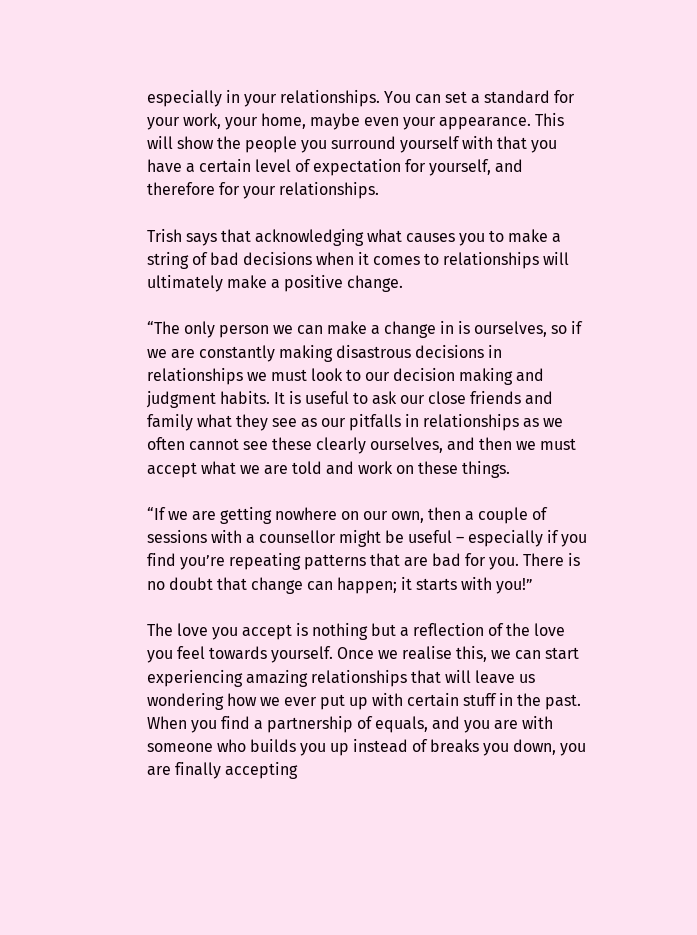especially in your relationships. You can set a standard for your work, your home, maybe even your appearance. This will show the people you surround yourself with that you have a certain level of expectation for yourself, and therefore for your relationships.

Trish says that acknowledging what causes you to make a string of bad decisions when it comes to relationships will ultimately make a positive change.

“The only person we can make a change in is ourselves, so if we are constantly making disastrous decisions in relationships we must look to our decision making and judgment habits. It is useful to ask our close friends and family what they see as our pitfalls in relationships as we often cannot see these clearly ourselves, and then we must accept what we are told and work on these things.

“If we are getting nowhere on our own, then a couple of sessions with a counsellor might be useful – especially if you find you’re repeating patterns that are bad for you. There is no doubt that change can happen; it starts with you!”

The love you accept is nothing but a reflection of the love you feel towards yourself. Once we realise this, we can start experiencing amazing relationships that will leave us wondering how we ever put up with certain stuff in the past. When you find a partnership of equals, and you are with someone who builds you up instead of breaks you down, you are finally accepting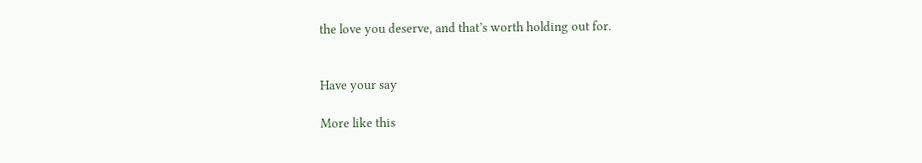the love you deserve, and that’s worth holding out for.


Have your say

More like this